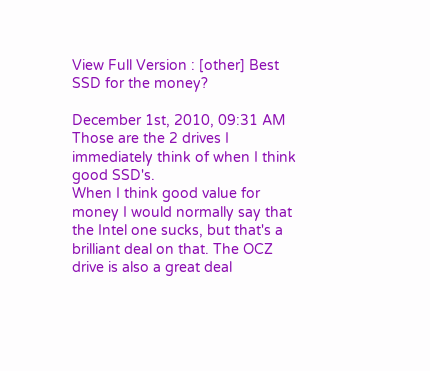View Full Version : [other] Best SSD for the money?

December 1st, 2010, 09:31 AM
Those are the 2 drives I immediately think of when I think good SSD's.
When I think good value for money I would normally say that the Intel one sucks, but that's a brilliant deal on that. The OCZ drive is also a great deal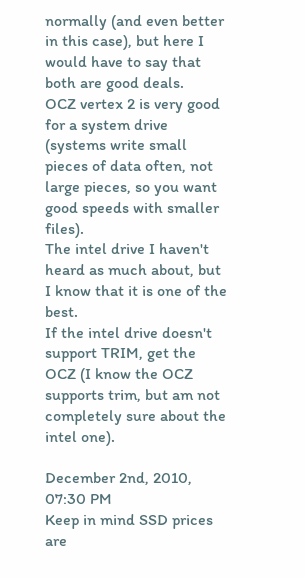normally (and even better in this case), but here I would have to say that both are good deals.
OCZ vertex 2 is very good for a system drive (systems write small pieces of data often, not large pieces, so you want good speeds with smaller files).
The intel drive I haven't heard as much about, but I know that it is one of the best.
If the intel drive doesn't support TRIM, get the OCZ (I know the OCZ supports trim, but am not completely sure about the intel one).

December 2nd, 2010, 07:30 PM
Keep in mind SSD prices are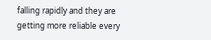falling rapidly and they are getting more reliable every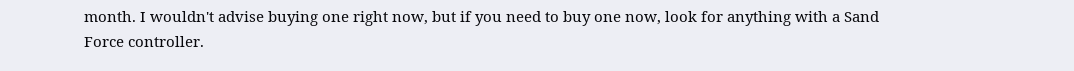month. I wouldn't advise buying one right now, but if you need to buy one now, look for anything with a Sand Force controller.